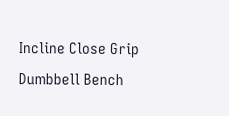Incline Close Grip Dumbbell Bench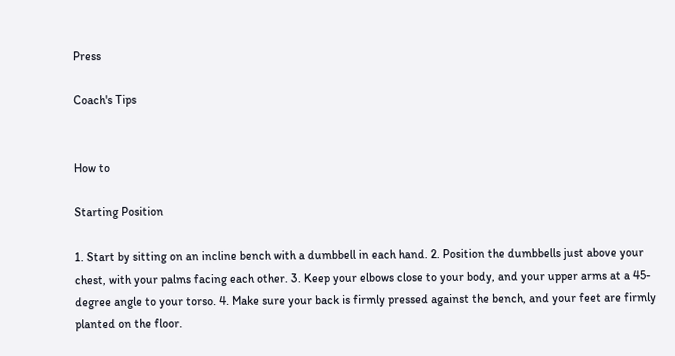Press

Coach's Tips


How to

Starting Position

1. Start by sitting on an incline bench with a dumbbell in each hand. 2. Position the dumbbells just above your chest, with your palms facing each other. 3. Keep your elbows close to your body, and your upper arms at a 45-degree angle to your torso. 4. Make sure your back is firmly pressed against the bench, and your feet are firmly planted on the floor.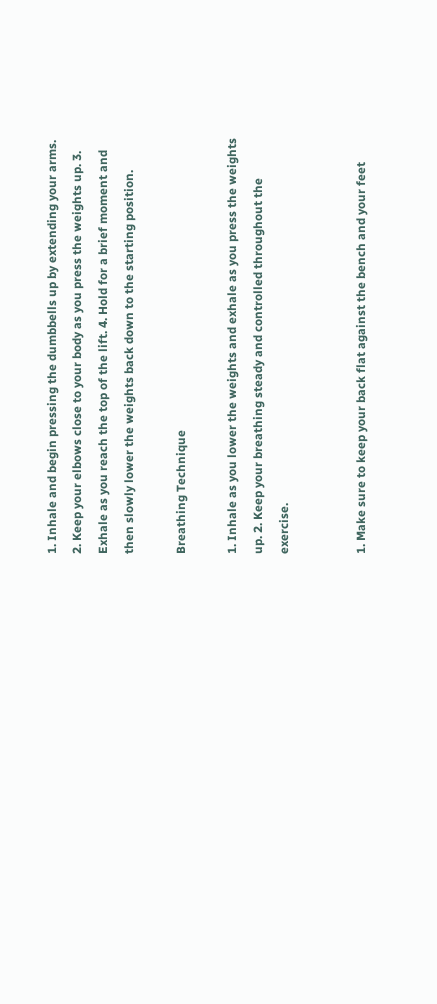1. Inhale and begin pressing the dumbbells up by extending your arms. 2. Keep your elbows close to your body as you press the weights up. 3. Exhale as you reach the top of the lift. 4. Hold for a brief moment and then slowly lower the weights back down to the starting position.

Breathing Technique

1. Inhale as you lower the weights and exhale as you press the weights up. 2. Keep your breathing steady and controlled throughout the exercise.


1. Make sure to keep your back flat against the bench and your feet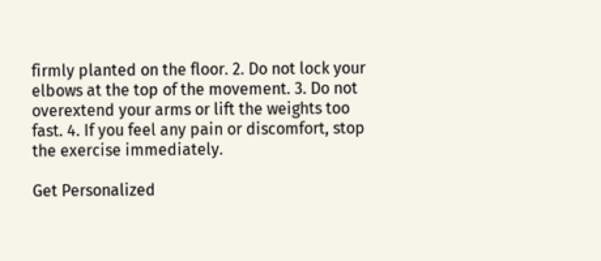firmly planted on the floor. 2. Do not lock your elbows at the top of the movement. 3. Do not overextend your arms or lift the weights too fast. 4. If you feel any pain or discomfort, stop the exercise immediately.

Get Personalized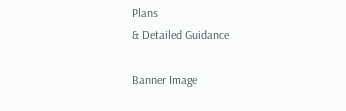Plans
& Detailed Guidance

Banner Image